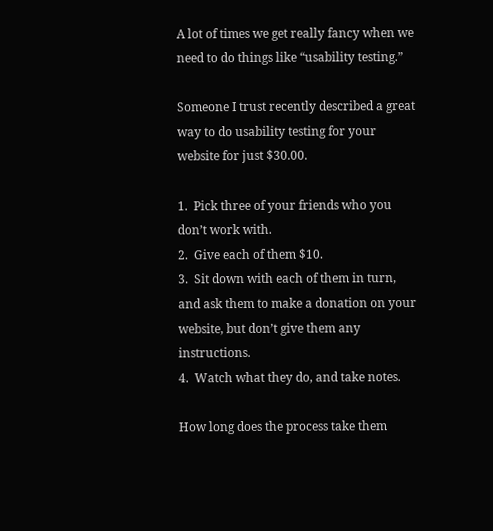A lot of times we get really fancy when we need to do things like “usability testing.”

Someone I trust recently described a great way to do usability testing for your website for just $30.00.

1.  Pick three of your friends who you don’t work with.
2.  Give each of them $10.
3.  Sit down with each of them in turn, and ask them to make a donation on your website, but don’t give them any instructions.
4.  Watch what they do, and take notes.

How long does the process take them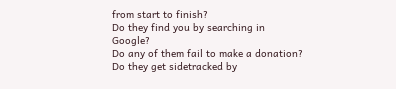from start to finish?
Do they find you by searching in Google?
Do any of them fail to make a donation?
Do they get sidetracked by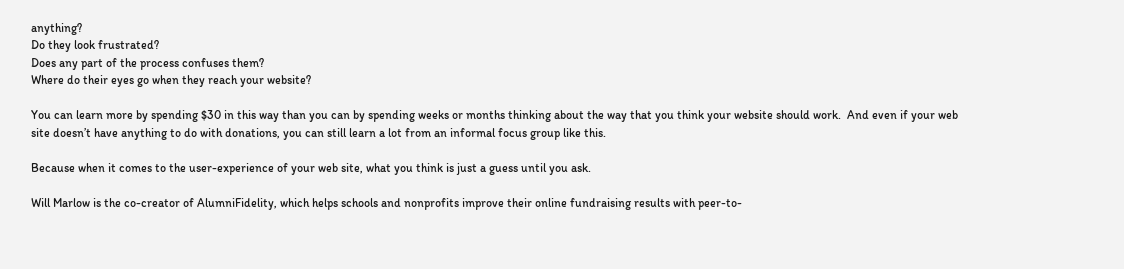anything?
Do they look frustrated?
Does any part of the process confuses them?
Where do their eyes go when they reach your website?

You can learn more by spending $30 in this way than you can by spending weeks or months thinking about the way that you think your website should work.  And even if your web site doesn’t have anything to do with donations, you can still learn a lot from an informal focus group like this.

Because when it comes to the user-experience of your web site, what you think is just a guess until you ask.

Will Marlow is the co-creator of AlumniFidelity, which helps schools and nonprofits improve their online fundraising results with peer-to-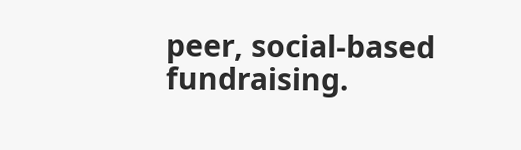peer, social-based fundraising.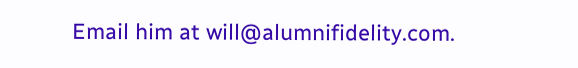Email him at will@alumnifidelity.com.